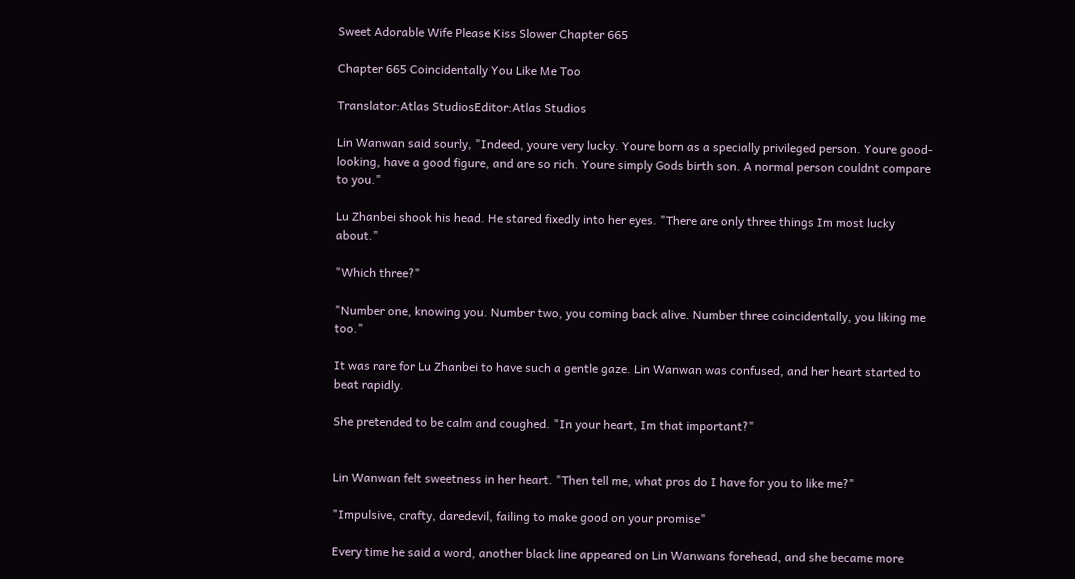Sweet Adorable Wife Please Kiss Slower Chapter 665

Chapter 665 Coincidentally You Like Me Too

Translator:Atlas StudiosEditor:Atlas Studios

Lin Wanwan said sourly, "Indeed, youre very lucky. Youre born as a specially privileged person. Youre good-looking, have a good figure, and are so rich. Youre simply Gods birth son. A normal person couldnt compare to you."

Lu Zhanbei shook his head. He stared fixedly into her eyes. "There are only three things Im most lucky about."

"Which three?"

"Number one, knowing you. Number two, you coming back alive. Number three coincidentally, you liking me too."

It was rare for Lu Zhanbei to have such a gentle gaze. Lin Wanwan was confused, and her heart started to beat rapidly.

She pretended to be calm and coughed. "In your heart, Im that important?"


Lin Wanwan felt sweetness in her heart. "Then tell me, what pros do I have for you to like me?"

"Impulsive, crafty, daredevil, failing to make good on your promise"

Every time he said a word, another black line appeared on Lin Wanwans forehead, and she became more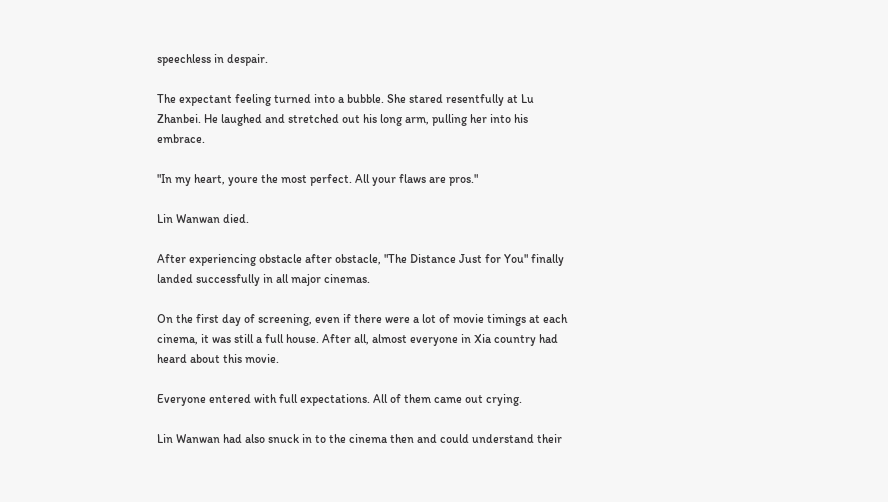speechless in despair.

The expectant feeling turned into a bubble. She stared resentfully at Lu Zhanbei. He laughed and stretched out his long arm, pulling her into his embrace.

"In my heart, youre the most perfect. All your flaws are pros."

Lin Wanwan died.

After experiencing obstacle after obstacle, "The Distance Just for You" finally landed successfully in all major cinemas.

On the first day of screening, even if there were a lot of movie timings at each cinema, it was still a full house. After all, almost everyone in Xia country had heard about this movie.

Everyone entered with full expectations. All of them came out crying.

Lin Wanwan had also snuck in to the cinema then and could understand their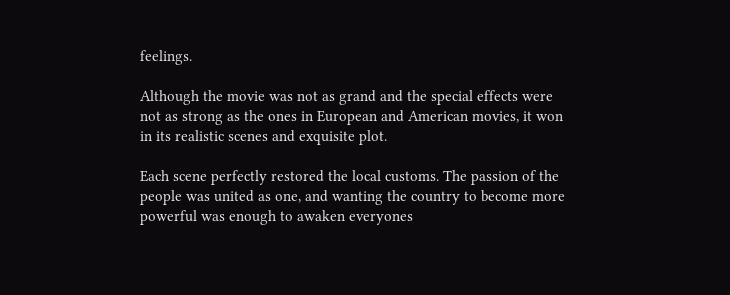feelings.

Although the movie was not as grand and the special effects were not as strong as the ones in European and American movies, it won in its realistic scenes and exquisite plot.

Each scene perfectly restored the local customs. The passion of the people was united as one, and wanting the country to become more powerful was enough to awaken everyones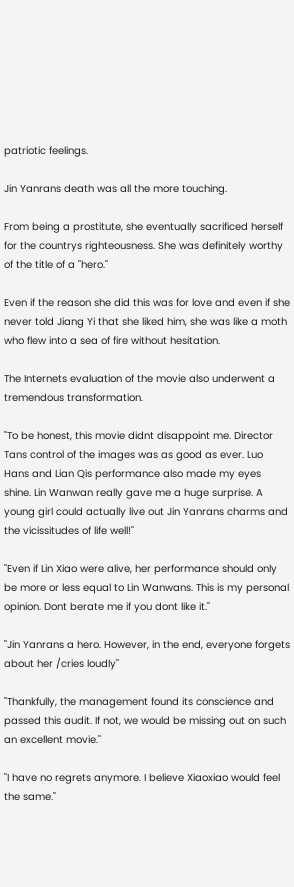patriotic feelings.

Jin Yanrans death was all the more touching.

From being a prostitute, she eventually sacrificed herself for the countrys righteousness. She was definitely worthy of the title of a "hero."

Even if the reason she did this was for love and even if she never told Jiang Yi that she liked him, she was like a moth who flew into a sea of fire without hesitation.

The Internets evaluation of the movie also underwent a tremendous transformation.

"To be honest, this movie didnt disappoint me. Director Tans control of the images was as good as ever. Luo Hans and Lian Qis performance also made my eyes shine. Lin Wanwan really gave me a huge surprise. A young girl could actually live out Jin Yanrans charms and the vicissitudes of life well!"

"Even if Lin Xiao were alive, her performance should only be more or less equal to Lin Wanwans. This is my personal opinion. Dont berate me if you dont like it."

"Jin Yanrans a hero. However, in the end, everyone forgets about her /cries loudly"

"Thankfully, the management found its conscience and passed this audit. If not, we would be missing out on such an excellent movie."

"I have no regrets anymore. I believe Xiaoxiao would feel the same."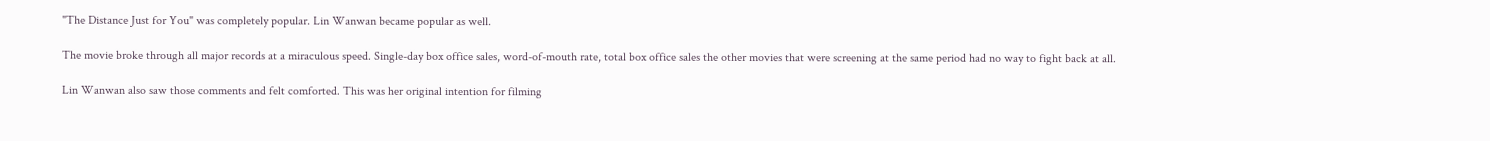"The Distance Just for You" was completely popular. Lin Wanwan became popular as well.

The movie broke through all major records at a miraculous speed. Single-day box office sales, word-of-mouth rate, total box office sales the other movies that were screening at the same period had no way to fight back at all.

Lin Wanwan also saw those comments and felt comforted. This was her original intention for filming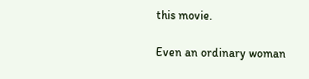this movie.

Even an ordinary woman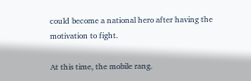could become a national hero after having the motivation to fight.

At this time, the mobile rang.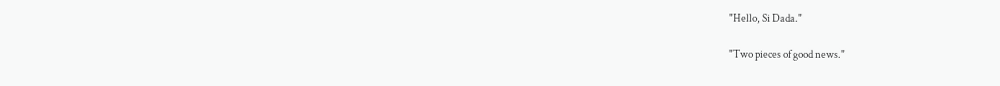"Hello, Si Dada."

"Two pieces of good news."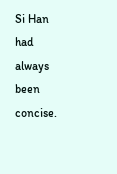Si Han had always been concise.